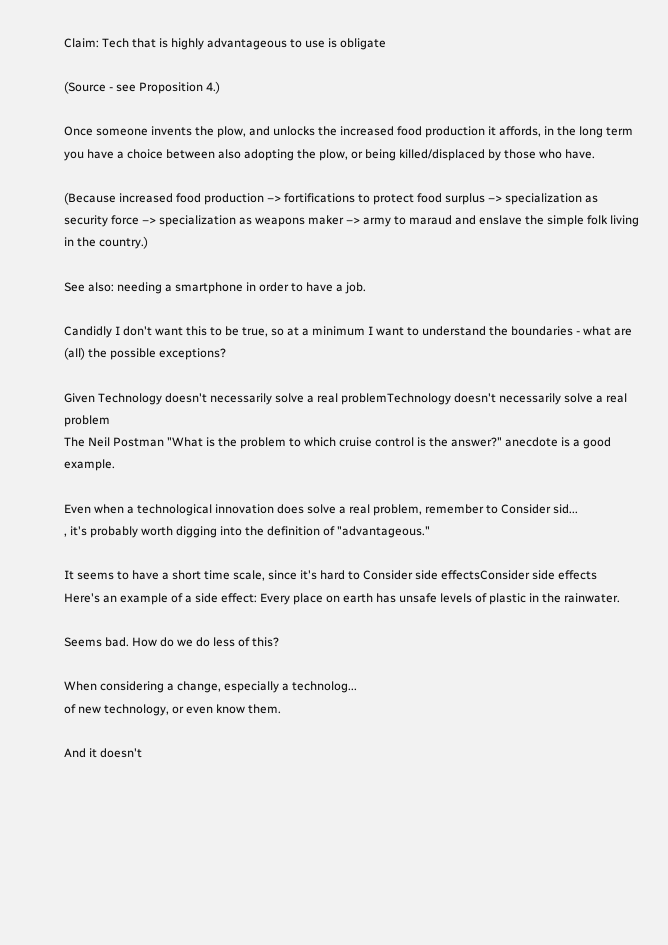Claim: Tech that is highly advantageous to use is obligate

(Source - see Proposition 4.)

Once someone invents the plow, and unlocks the increased food production it affords, in the long term you have a choice between also adopting the plow, or being killed/displaced by those who have.

(Because increased food production –> fortifications to protect food surplus –> specialization as security force –> specialization as weapons maker –> army to maraud and enslave the simple folk living in the country.)

See also: needing a smartphone in order to have a job.

Candidly I don't want this to be true, so at a minimum I want to understand the boundaries - what are (all) the possible exceptions?

Given Technology doesn't necessarily solve a real problemTechnology doesn't necessarily solve a real problem
The Neil Postman "What is the problem to which cruise control is the answer?" anecdote is a good example.

Even when a technological innovation does solve a real problem, remember to Consider sid...
, it's probably worth digging into the definition of "advantageous."

It seems to have a short time scale, since it's hard to Consider side effectsConsider side effects
Here's an example of a side effect: Every place on earth has unsafe levels of plastic in the rainwater.

Seems bad. How do we do less of this?

When considering a change, especially a technolog...
of new technology, or even know them.

And it doesn't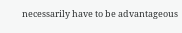necessarily have to be advantageous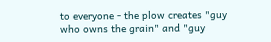to everyone - the plow creates "guy who owns the grain" and "guy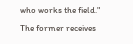who works the field." The former receives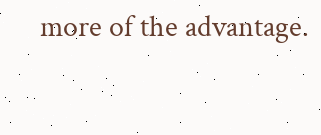more of the advantage.